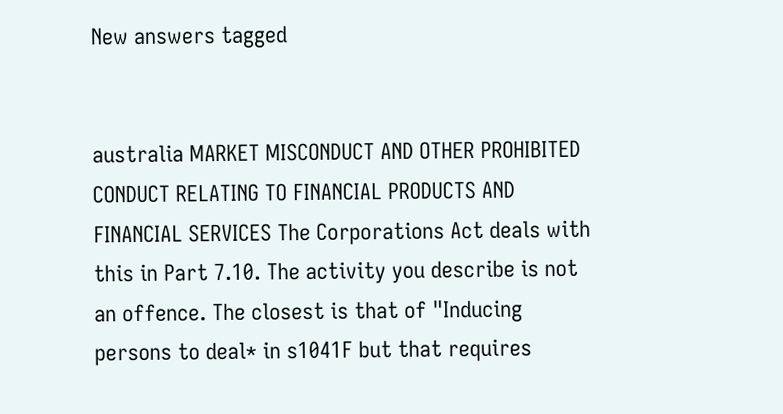New answers tagged


australia MARKET MISCONDUCT AND OTHER PROHIBITED CONDUCT RELATING TO FINANCIAL PRODUCTS AND FINANCIAL SERVICES The Corporations Act deals with this in Part 7.10. The activity you describe is not an offence. The closest is that of "Inducing persons to deal* in s1041F but that requires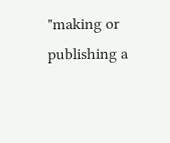"making or publishing a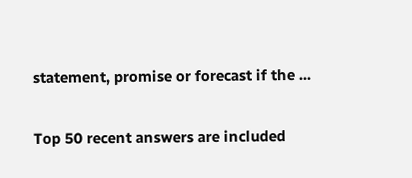statement, promise or forecast if the ...

Top 50 recent answers are included